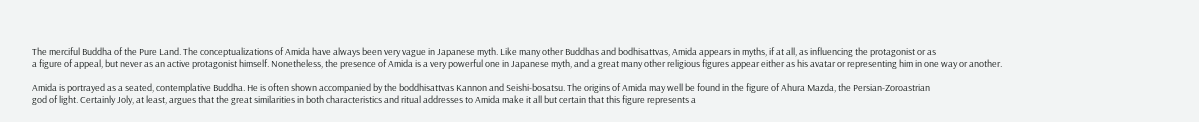The merciful Buddha of the Pure Land. The conceptualizations of Amida have always been very vague in Japanese myth. Like many other Buddhas and bodhisattvas, Amida appears in myths, if at all, as influencing the protagonist or as
a figure of appeal, but never as an active protagonist himself. Nonetheless, the presence of Amida is a very powerful one in Japanese myth, and a great many other religious figures appear either as his avatar or representing him in one way or another.

Amida is portrayed as a seated, contemplative Buddha. He is often shown accompanied by the boddhisattvas Kannon and Seishi-bosatsu. The origins of Amida may well be found in the figure of Ahura Mazda, the Persian-Zoroastrian
god of light. Certainly Joly, at least, argues that the great similarities in both characteristics and ritual addresses to Amida make it all but certain that this figure represents a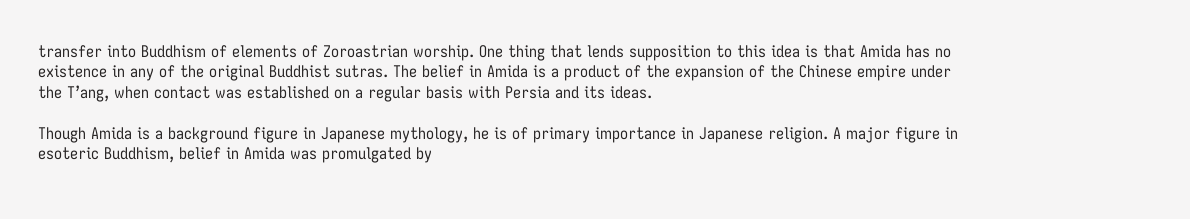transfer into Buddhism of elements of Zoroastrian worship. One thing that lends supposition to this idea is that Amida has no existence in any of the original Buddhist sutras. The belief in Amida is a product of the expansion of the Chinese empire under the T’ang, when contact was established on a regular basis with Persia and its ideas.

Though Amida is a background figure in Japanese mythology, he is of primary importance in Japanese religion. A major figure in esoteric Buddhism, belief in Amida was promulgated by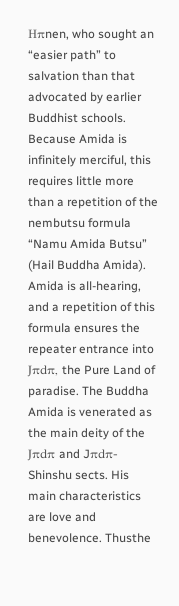Hπnen, who sought an “easier path” to salvation than that advocated by earlier Buddhist schools. Because Amida is infinitely merciful, this requires little more than a repetition of the nembutsu formula “Namu Amida Butsu” (Hail Buddha Amida). Amida is all-hearing, and a repetition of this formula ensures the repeater entrance into Jπdπ, the Pure Land of paradise. The Buddha Amida is venerated as the main deity of the Jπdπ and Jπdπ-Shinshu sects. His main characteristics are love and benevolence. Thusthe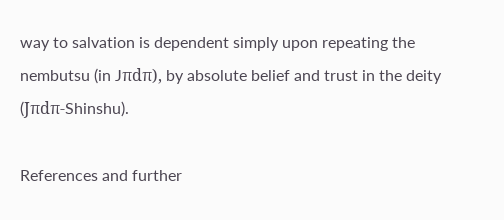way to salvation is dependent simply upon repeating the nembutsu (in Jπdπ), by absolute belief and trust in the deity (Jπdπ-Shinshu).

References and further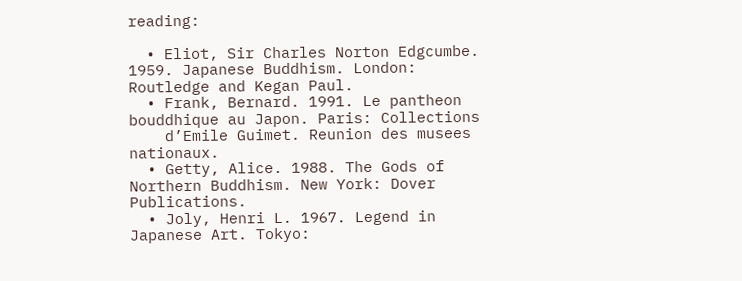reading:

  • Eliot, Sir Charles Norton Edgcumbe. 1959. Japanese Buddhism. London: Routledge and Kegan Paul.
  • Frank, Bernard. 1991. Le pantheon bouddhique au Japon. Paris: Collections
    d’Emile Guimet. Reunion des musees nationaux.
  • Getty, Alice. 1988. The Gods of Northern Buddhism. New York: Dover Publications.
  • Joly, Henri L. 1967. Legend in Japanese Art. Tokyo: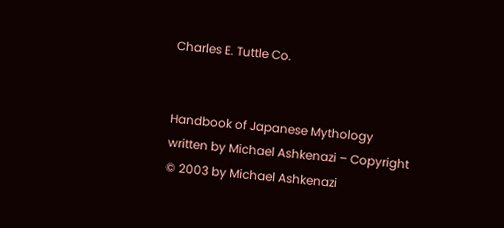Charles E. Tuttle Co.


Handbook of Japanese Mythology written by Michael Ashkenazi – Copyright © 2003 by Michael Ashkenazi